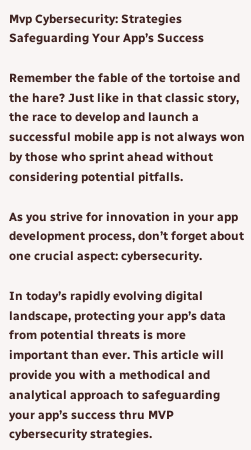Mvp Cybersecurity: Strategies Safeguarding Your App’s Success

Remember the fable of the tortoise and the hare? Just like in that classic story, the race to develop and launch a successful mobile app is not always won by those who sprint ahead without considering potential pitfalls.

As you strive for innovation in your app development process, don’t forget about one crucial aspect: cybersecurity.

In today’s rapidly evolving digital landscape, protecting your app’s data from potential threats is more important than ever. This article will provide you with a methodical and analytical approach to safeguarding your app’s success thru MVP cybersecurity strategies.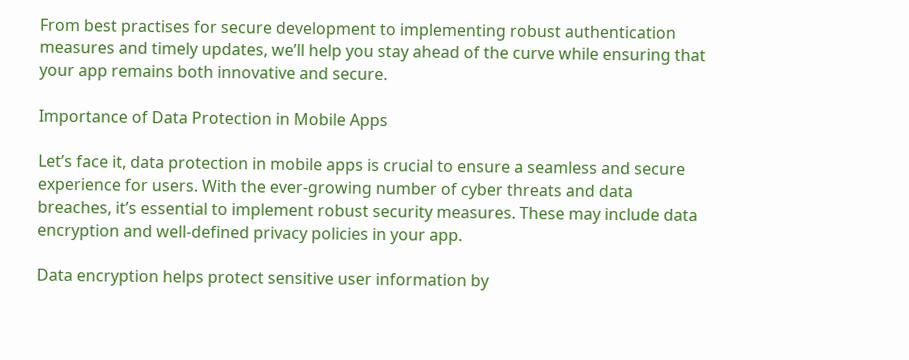From best practises for secure development to implementing robust authentication measures and timely updates, we’ll help you stay ahead of the curve while ensuring that your app remains both innovative and secure.

Importance of Data Protection in Mobile Apps

Let’s face it, data protection in mobile apps is crucial to ensure a seamless and secure experience for users. With the ever-growing number of cyber threats and data breaches, it’s essential to implement robust security measures. These may include data encryption and well-defined privacy policies in your app.

Data encryption helps protect sensitive user information by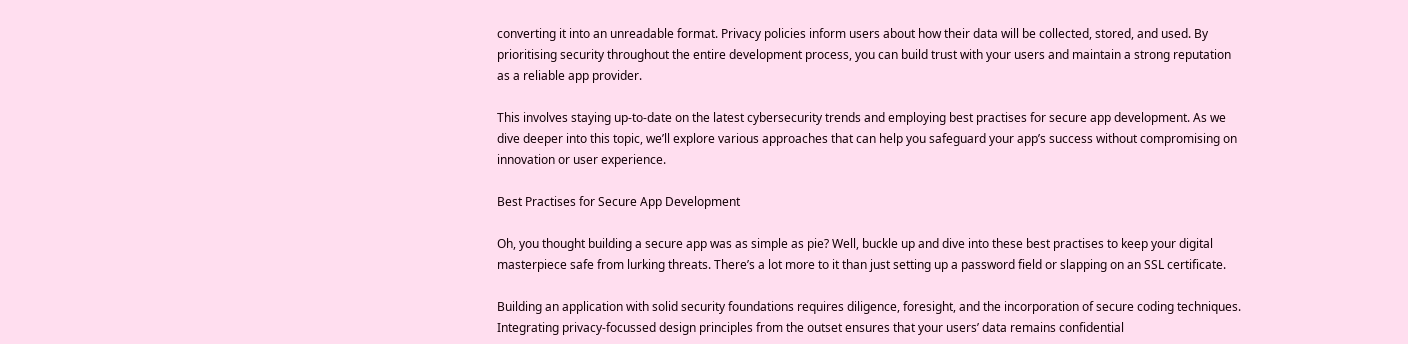converting it into an unreadable format. Privacy policies inform users about how their data will be collected, stored, and used. By prioritising security throughout the entire development process, you can build trust with your users and maintain a strong reputation as a reliable app provider.

This involves staying up-to-date on the latest cybersecurity trends and employing best practises for secure app development. As we dive deeper into this topic, we’ll explore various approaches that can help you safeguard your app’s success without compromising on innovation or user experience.

Best Practises for Secure App Development

Oh, you thought building a secure app was as simple as pie? Well, buckle up and dive into these best practises to keep your digital masterpiece safe from lurking threats. There’s a lot more to it than just setting up a password field or slapping on an SSL certificate.

Building an application with solid security foundations requires diligence, foresight, and the incorporation of secure coding techniques. Integrating privacy-focussed design principles from the outset ensures that your users’ data remains confidential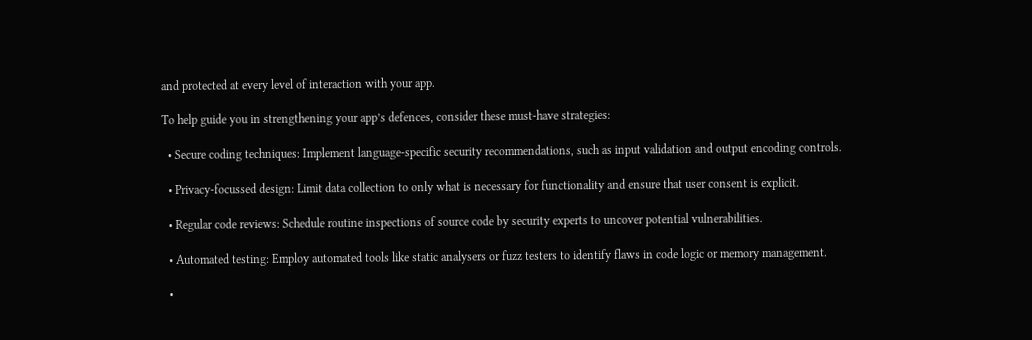and protected at every level of interaction with your app.

To help guide you in strengthening your app’s defences, consider these must-have strategies:

  • Secure coding techniques: Implement language-specific security recommendations, such as input validation and output encoding controls.

  • Privacy-focussed design: Limit data collection to only what is necessary for functionality and ensure that user consent is explicit.

  • Regular code reviews: Schedule routine inspections of source code by security experts to uncover potential vulnerabilities.

  • Automated testing: Employ automated tools like static analysers or fuzz testers to identify flaws in code logic or memory management.

  •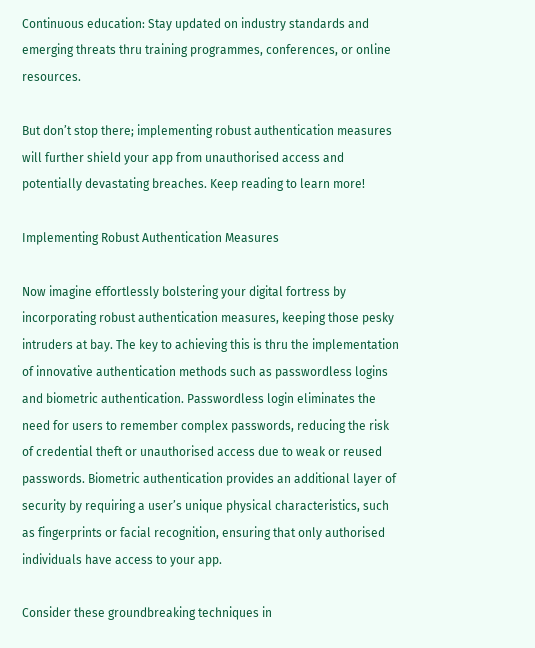Continuous education: Stay updated on industry standards and emerging threats thru training programmes, conferences, or online resources.

But don’t stop there; implementing robust authentication measures will further shield your app from unauthorised access and potentially devastating breaches. Keep reading to learn more!

Implementing Robust Authentication Measures

Now imagine effortlessly bolstering your digital fortress by incorporating robust authentication measures, keeping those pesky intruders at bay. The key to achieving this is thru the implementation of innovative authentication methods such as passwordless logins and biometric authentication. Passwordless login eliminates the need for users to remember complex passwords, reducing the risk of credential theft or unauthorised access due to weak or reused passwords. Biometric authentication provides an additional layer of security by requiring a user’s unique physical characteristics, such as fingerprints or facial recognition, ensuring that only authorised individuals have access to your app.

Consider these groundbreaking techniques in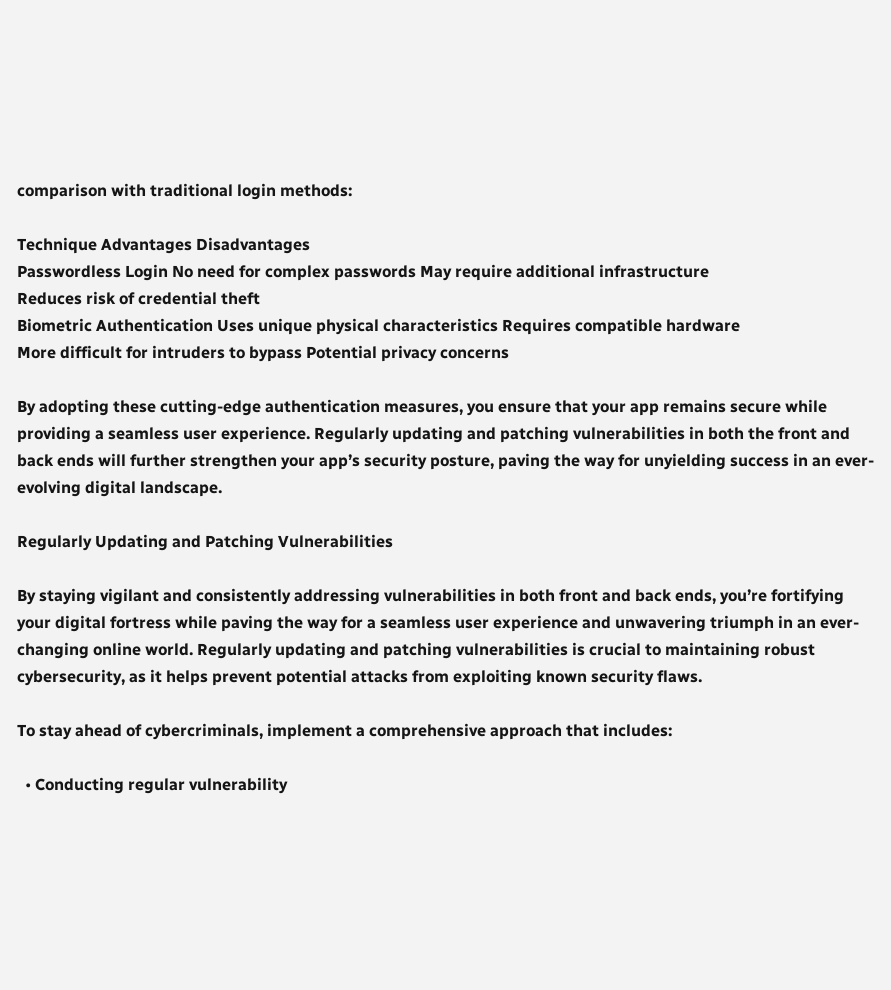comparison with traditional login methods:

Technique Advantages Disadvantages
Passwordless Login No need for complex passwords May require additional infrastructure
Reduces risk of credential theft
Biometric Authentication Uses unique physical characteristics Requires compatible hardware
More difficult for intruders to bypass Potential privacy concerns

By adopting these cutting-edge authentication measures, you ensure that your app remains secure while providing a seamless user experience. Regularly updating and patching vulnerabilities in both the front and back ends will further strengthen your app’s security posture, paving the way for unyielding success in an ever-evolving digital landscape.

Regularly Updating and Patching Vulnerabilities

By staying vigilant and consistently addressing vulnerabilities in both front and back ends, you’re fortifying your digital fortress while paving the way for a seamless user experience and unwavering triumph in an ever-changing online world. Regularly updating and patching vulnerabilities is crucial to maintaining robust cybersecurity, as it helps prevent potential attacks from exploiting known security flaws.

To stay ahead of cybercriminals, implement a comprehensive approach that includes:

  • Conducting regular vulnerability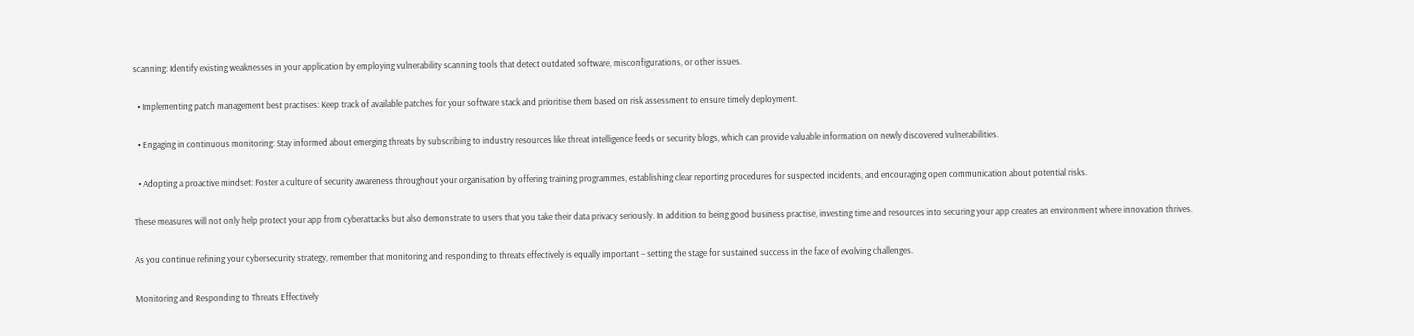scanning: Identify existing weaknesses in your application by employing vulnerability scanning tools that detect outdated software, misconfigurations, or other issues.

  • Implementing patch management best practises: Keep track of available patches for your software stack and prioritise them based on risk assessment to ensure timely deployment.

  • Engaging in continuous monitoring: Stay informed about emerging threats by subscribing to industry resources like threat intelligence feeds or security blogs, which can provide valuable information on newly discovered vulnerabilities.

  • Adopting a proactive mindset: Foster a culture of security awareness throughout your organisation by offering training programmes, establishing clear reporting procedures for suspected incidents, and encouraging open communication about potential risks.

These measures will not only help protect your app from cyberattacks but also demonstrate to users that you take their data privacy seriously. In addition to being good business practise, investing time and resources into securing your app creates an environment where innovation thrives.

As you continue refining your cybersecurity strategy, remember that monitoring and responding to threats effectively is equally important – setting the stage for sustained success in the face of evolving challenges.

Monitoring and Responding to Threats Effectively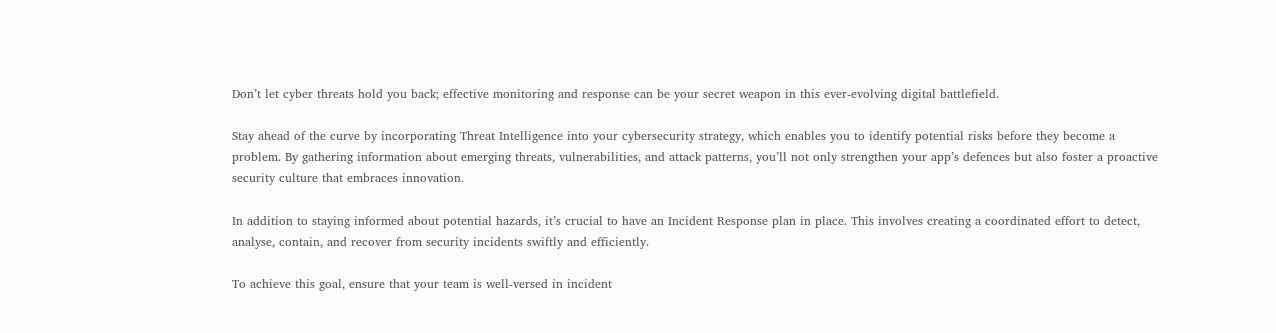Don’t let cyber threats hold you back; effective monitoring and response can be your secret weapon in this ever-evolving digital battlefield.

Stay ahead of the curve by incorporating Threat Intelligence into your cybersecurity strategy, which enables you to identify potential risks before they become a problem. By gathering information about emerging threats, vulnerabilities, and attack patterns, you’ll not only strengthen your app’s defences but also foster a proactive security culture that embraces innovation.

In addition to staying informed about potential hazards, it’s crucial to have an Incident Response plan in place. This involves creating a coordinated effort to detect, analyse, contain, and recover from security incidents swiftly and efficiently.

To achieve this goal, ensure that your team is well-versed in incident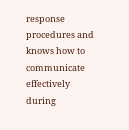response procedures and knows how to communicate effectively during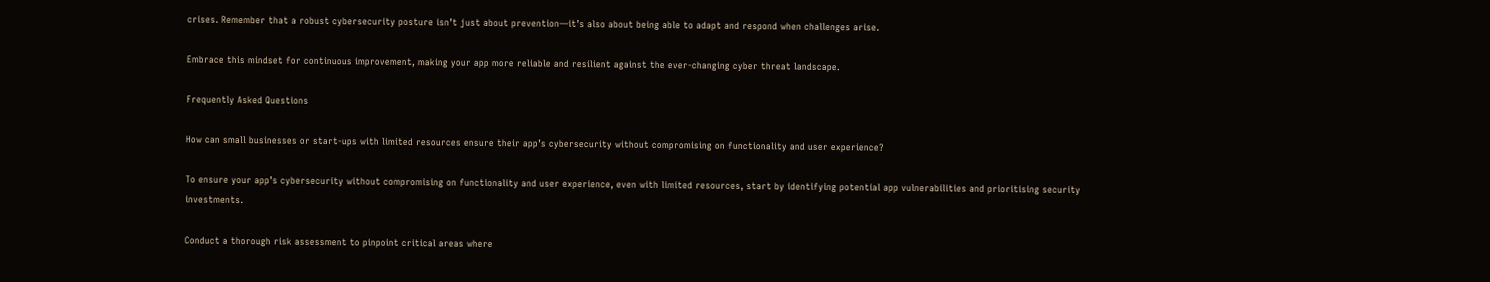crises. Remember that a robust cybersecurity posture isn’t just about prevention—it’s also about being able to adapt and respond when challenges arise.

Embrace this mindset for continuous improvement, making your app more reliable and resilient against the ever-changing cyber threat landscape.

Frequently Asked Questions

How can small businesses or start-ups with limited resources ensure their app’s cybersecurity without compromising on functionality and user experience?

To ensure your app’s cybersecurity without compromising on functionality and user experience, even with limited resources, start by identifying potential app vulnerabilities and prioritising security investments.

Conduct a thorough risk assessment to pinpoint critical areas where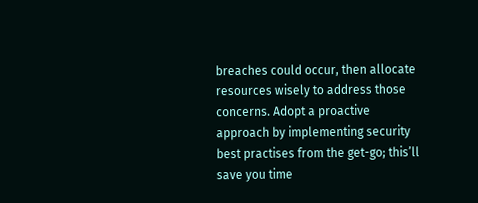breaches could occur, then allocate resources wisely to address those concerns. Adopt a proactive approach by implementing security best practises from the get-go; this’ll save you time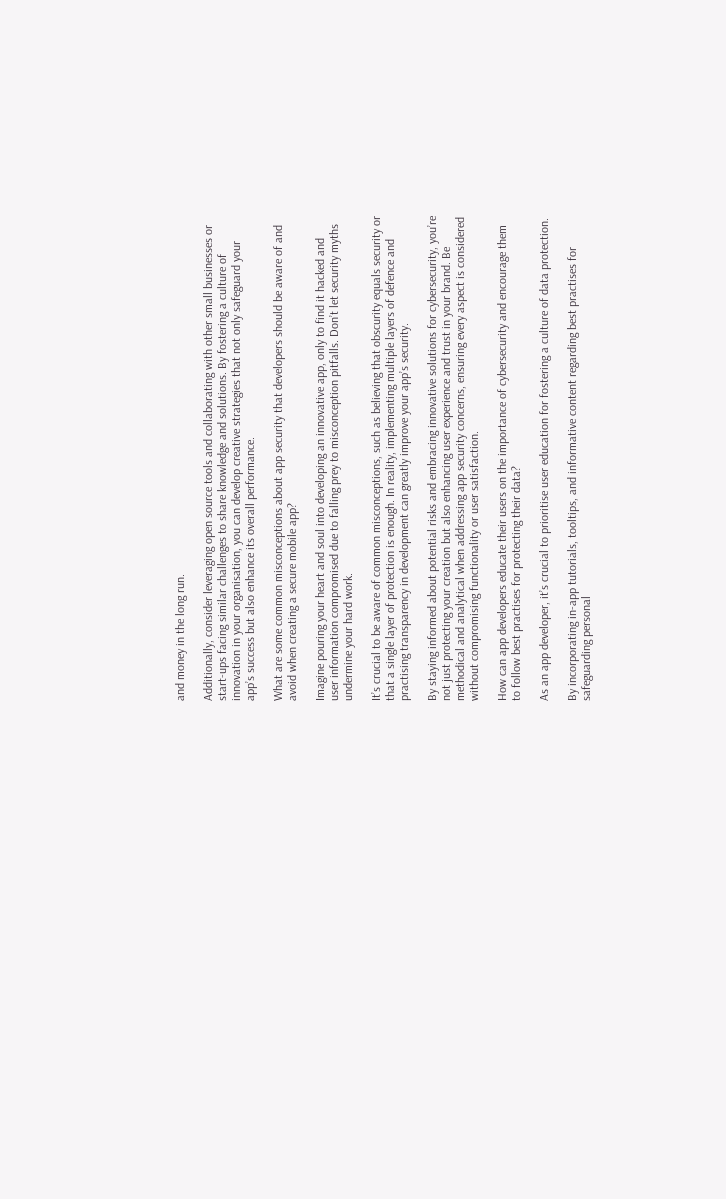and money in the long run.

Additionally, consider leveraging open source tools and collaborating with other small businesses or start-ups facing similar challenges to share knowledge and solutions. By fostering a culture of innovation in your organisation, you can develop creative strategies that not only safeguard your app’s success but also enhance its overall performance.

What are some common misconceptions about app security that developers should be aware of and avoid when creating a secure mobile app?

Imagine pouring your heart and soul into developing an innovative app, only to find it hacked and user information compromised due to falling prey to misconception pitfalls. Don’t let security myths undermine your hard work.

It’s crucial to be aware of common misconceptions, such as believing that obscurity equals security or that a single layer of protection is enough. In reality, implementing multiple layers of defence and practising transparency in development can greatly improve your app’s security.

By staying informed about potential risks and embracing innovative solutions for cybersecurity, you’re not just protecting your creation but also enhancing user experience and trust in your brand. Be methodical and analytical when addressing app security concerns, ensuring every aspect is considered without compromising functionality or user satisfaction.

How can app developers educate their users on the importance of cybersecurity and encourage them to follow best practises for protecting their data?

As an app developer, it’s crucial to prioritise user education for fostering a culture of data protection.

By incorporating in-app tutorials, tooltips, and informative content regarding best practises for safeguarding personal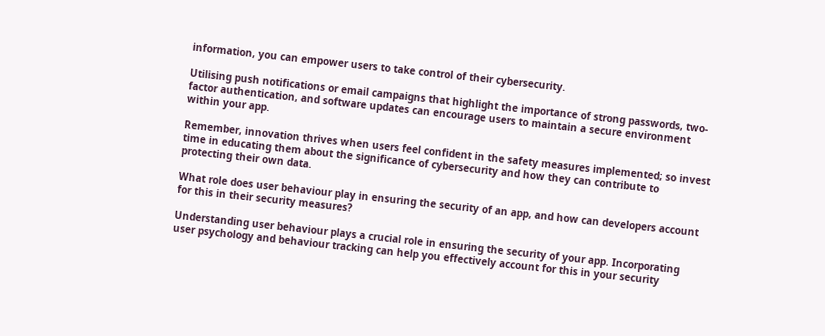information, you can empower users to take control of their cybersecurity.

Utilising push notifications or email campaigns that highlight the importance of strong passwords, two-factor authentication, and software updates can encourage users to maintain a secure environment within your app.

Remember, innovation thrives when users feel confident in the safety measures implemented; so invest time in educating them about the significance of cybersecurity and how they can contribute to protecting their own data.

What role does user behaviour play in ensuring the security of an app, and how can developers account for this in their security measures?

Understanding user behaviour plays a crucial role in ensuring the security of your app. Incorporating user psychology and behaviour tracking can help you effectively account for this in your security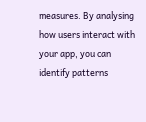measures. By analysing how users interact with your app, you can identify patterns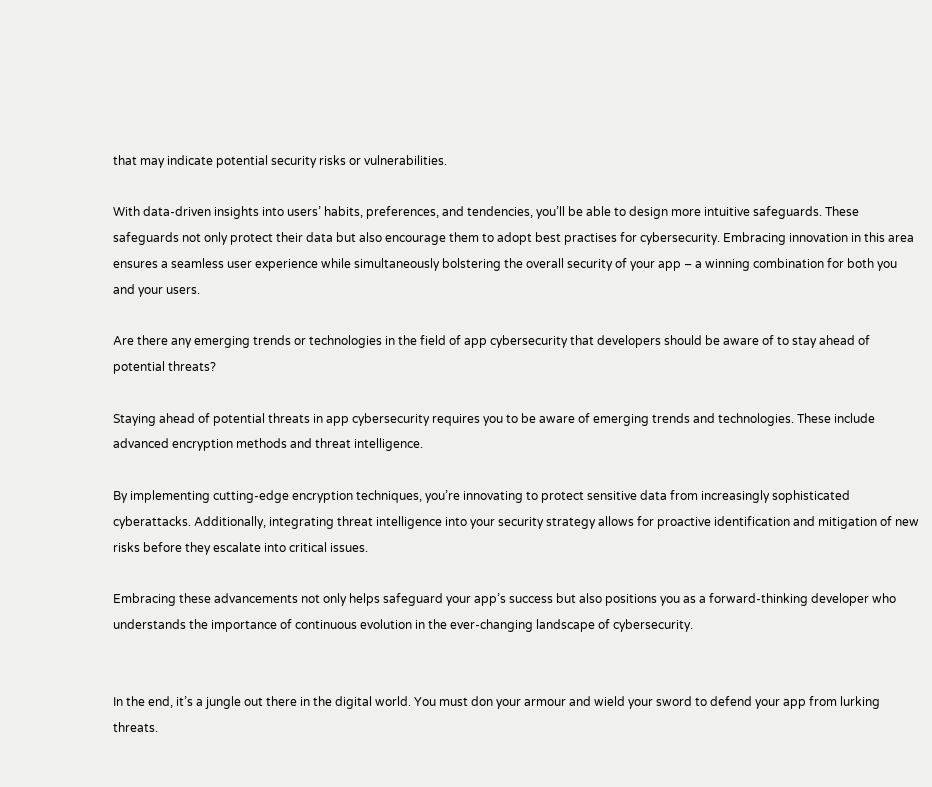that may indicate potential security risks or vulnerabilities.

With data-driven insights into users’ habits, preferences, and tendencies, you’ll be able to design more intuitive safeguards. These safeguards not only protect their data but also encourage them to adopt best practises for cybersecurity. Embracing innovation in this area ensures a seamless user experience while simultaneously bolstering the overall security of your app – a winning combination for both you and your users.

Are there any emerging trends or technologies in the field of app cybersecurity that developers should be aware of to stay ahead of potential threats?

Staying ahead of potential threats in app cybersecurity requires you to be aware of emerging trends and technologies. These include advanced encryption methods and threat intelligence.

By implementing cutting-edge encryption techniques, you’re innovating to protect sensitive data from increasingly sophisticated cyberattacks. Additionally, integrating threat intelligence into your security strategy allows for proactive identification and mitigation of new risks before they escalate into critical issues.

Embracing these advancements not only helps safeguard your app’s success but also positions you as a forward-thinking developer who understands the importance of continuous evolution in the ever-changing landscape of cybersecurity.


In the end, it’s a jungle out there in the digital world. You must don your armour and wield your sword to defend your app from lurking threats.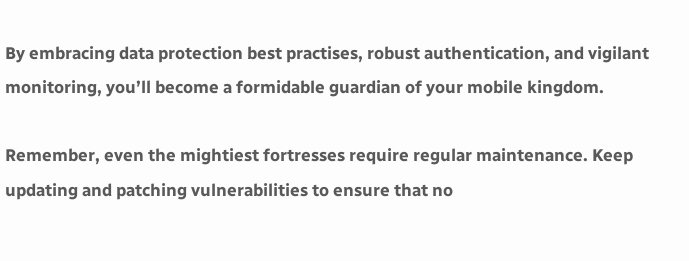By embracing data protection best practises, robust authentication, and vigilant monitoring, you’ll become a formidable guardian of your mobile kingdom.

Remember, even the mightiest fortresses require regular maintenance. Keep updating and patching vulnerabilities to ensure that no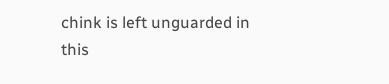chink is left unguarded in this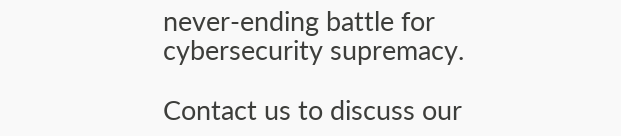never-ending battle for cybersecurity supremacy.

Contact us to discuss our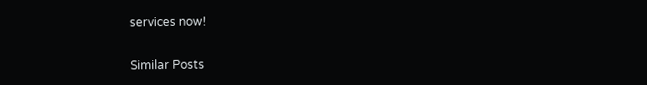services now!

Similar Posts